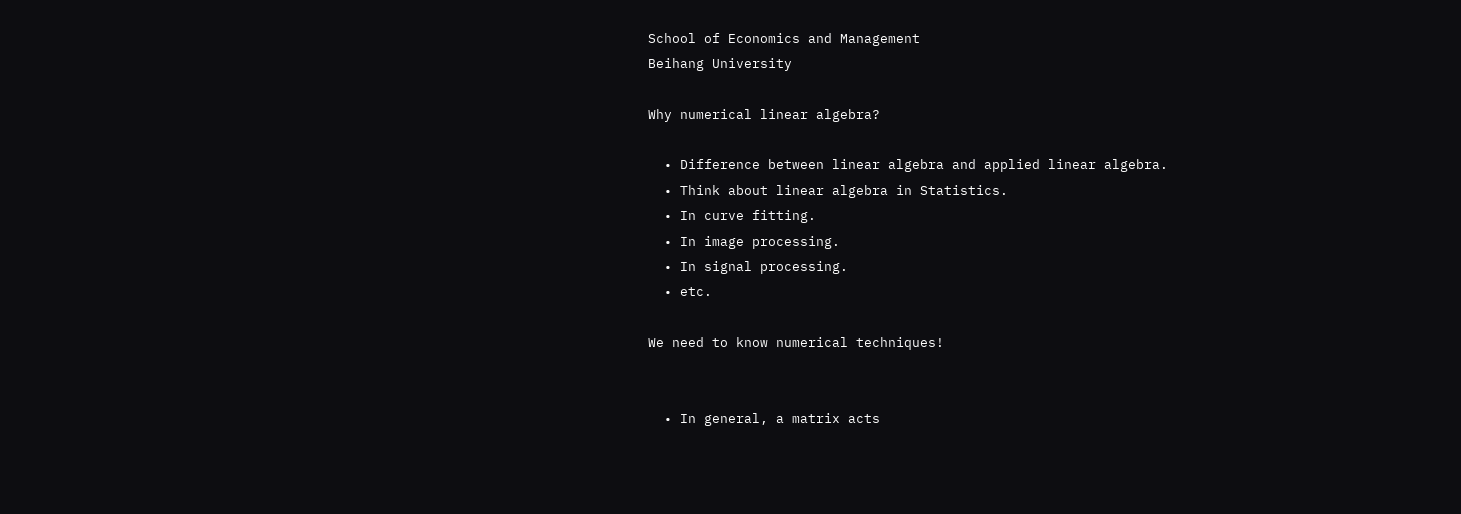School of Economics and Management
Beihang University

Why numerical linear algebra?

  • Difference between linear algebra and applied linear algebra.
  • Think about linear algebra in Statistics.
  • In curve fitting.
  • In image processing.
  • In signal processing.
  • etc.

We need to know numerical techniques!


  • In general, a matrix acts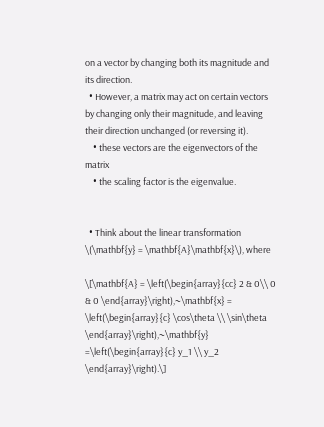on a vector by changing both its magnitude and its direction.
  • However, a matrix may act on certain vectors by changing only their magnitude, and leaving their direction unchanged (or reversing it).
    • these vectors are the eigenvectors of the matrix
    • the scaling factor is the eigenvalue.


  • Think about the linear transformation \(\mathbf{y} = \mathbf{A}\mathbf{x}\), where

\[\mathbf{A} = \left(\begin{array}{cc} 2 & 0\\ 0 & 0 \end{array}\right),~\mathbf{x} = \left(\begin{array}{c} \cos\theta \\ \sin\theta \end{array}\right),~\mathbf{y} =\left(\begin{array}{c} y_1 \\ y_2 \end{array}\right).\]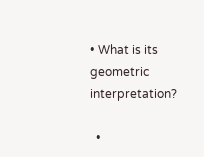• What is its geometric interpretation?

  •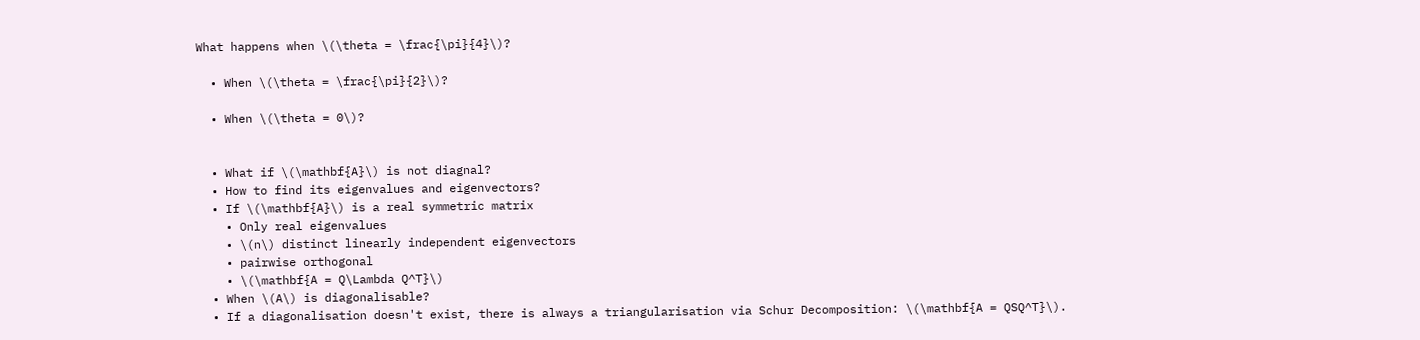What happens when \(\theta = \frac{\pi}{4}\)?

  • When \(\theta = \frac{\pi}{2}\)?

  • When \(\theta = 0\)?


  • What if \(\mathbf{A}\) is not diagnal?
  • How to find its eigenvalues and eigenvectors?
  • If \(\mathbf{A}\) is a real symmetric matrix
    • Only real eigenvalues
    • \(n\) distinct linearly independent eigenvectors
    • pairwise orthogonal
    • \(\mathbf{A = Q\Lambda Q^T}\)
  • When \(A\) is diagonalisable?
  • If a diagonalisation doesn't exist, there is always a triangularisation via Schur Decomposition: \(\mathbf{A = QSQ^T}\).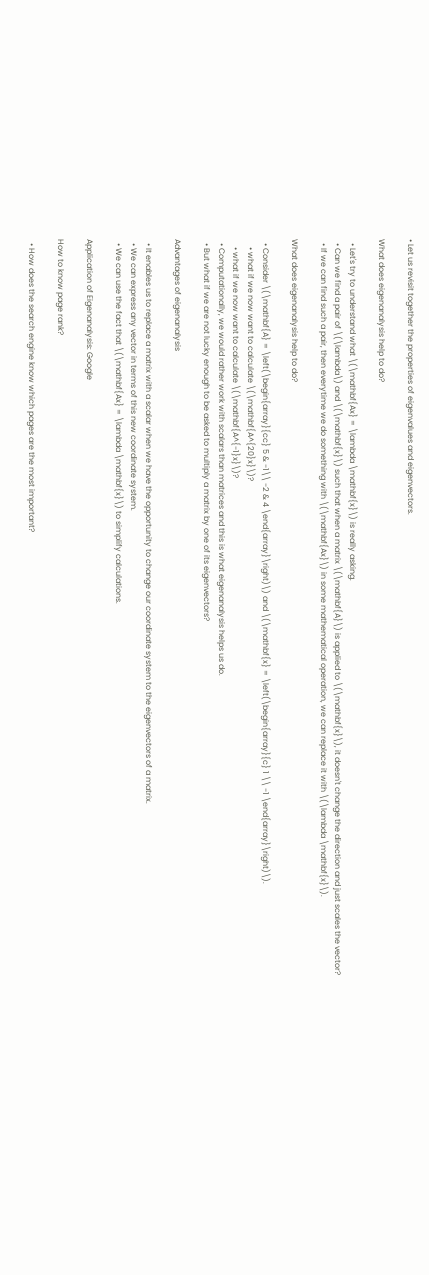• Let us revisit together the properties of eigenvalues and eigenvectors.

What does eigenanalysis help to do?

  • Let's try to understand what \(\mathbf{Ax} = \lambda \mathbf{x}\) is really asking.
  • Can we find a pair of \(\lambda\) and \(\mathbf{x}\) such that when a matrix \(\mathbf{A}\) is applied to \(\mathbf{x}\), it doesn't change the direction and just scales the vector?
  • If we can find such a pair, then everytime we do something with \(\mathbf{Ax}\) in some mathematical operation, we can replace it with \(\lambda \mathbf{x}\).

What does eigenanalysis help to do?

  • Consider \(\mathbf{A} = \left(\begin{array}{cc} 5 & -1\\ -2 & 4 \end{array}\right)\) and \(\mathbf{x} = \left(\begin{array}{c} 1 \\ -1 \end{array}\right)\).
    • what if we now want to calculate \(\mathbf{A^{20}x}\)?
    • what if we now want to calculate \(\mathbf{A^{-1}x}\)?
  • Computationally, we would rather work with scalars than matrices and this is what eigenanalysis helps us do.
  • But what if we are not lucky enough to be asked to multiply a matrix by one of its eigenvectors?

Advantages of eigenanalysis

  • It enables us to replace a matrix with a scalar when we have the opportunity to change our coordinate system to the eigenvectors of a matrix.
  • We can express any vector in terms of this new coordinate system.
  • We can use the fact that \(\mathbf{Ax} = \lambda \mathbf{x}\) to simplify calculations.

Application of Eigenanalysis: Google

How to know page rank?

  • How does the search engine know which pages are the most important?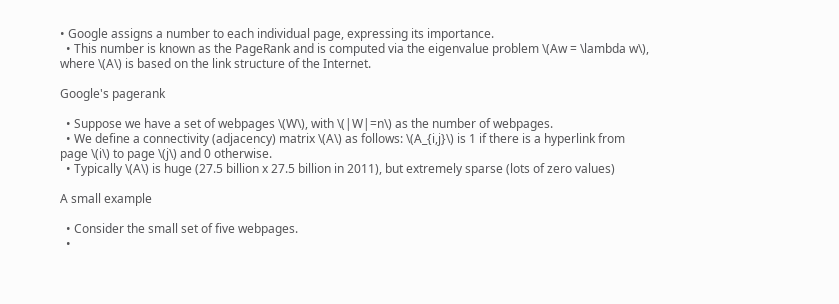• Google assigns a number to each individual page, expressing its importance.
  • This number is known as the PageRank and is computed via the eigenvalue problem \(Aw = \lambda w\), where \(A\) is based on the link structure of the Internet.

Google's pagerank

  • Suppose we have a set of webpages \(W\), with \(|W|=n\) as the number of webpages.
  • We define a connectivity (adjacency) matrix \(A\) as follows: \(A_{i,j}\) is 1 if there is a hyperlink from page \(i\) to page \(j\) and 0 otherwise.
  • Typically \(A\) is huge (27.5 billion x 27.5 billion in 2011), but extremely sparse (lots of zero values)

A small example

  • Consider the small set of five webpages.
  •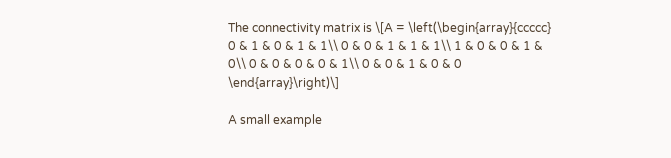The connectivity matrix is \[A = \left(\begin{array}{ccccc} 0 & 1 & 0 & 1 & 1\\ 0 & 0 & 1 & 1 & 1\\ 1 & 0 & 0 & 1 & 0\\ 0 & 0 & 0 & 0 & 1\\ 0 & 0 & 1 & 0 & 0 \end{array}\right)\]

A small example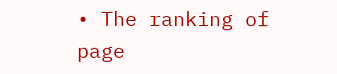• The ranking of page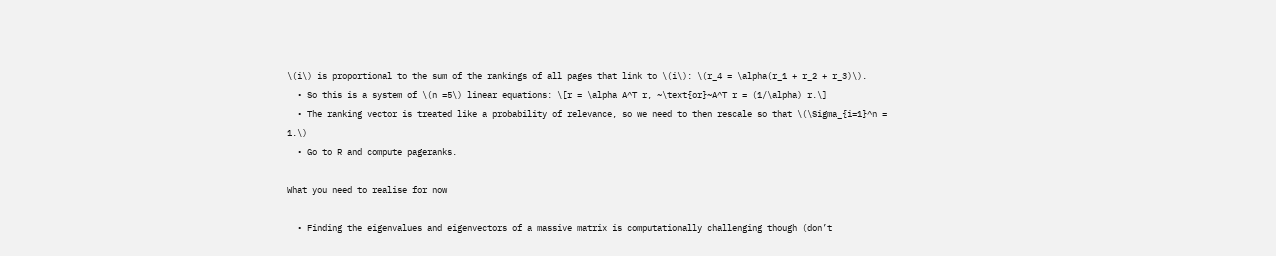\(i\) is proportional to the sum of the rankings of all pages that link to \(i\): \(r_4 = \alpha(r_1 + r_2 + r_3)\).
  • So this is a system of \(n =5\) linear equations: \[r = \alpha A^T r, ~\text{or}~A^T r = (1/\alpha) r.\]
  • The ranking vector is treated like a probability of relevance, so we need to then rescale so that \(\Sigma_{i=1}^n = 1.\)
  • Go to R and compute pageranks.

What you need to realise for now

  • Finding the eigenvalues and eigenvectors of a massive matrix is computationally challenging though (don’t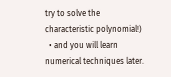try to solve the characteristic polynomial!)
  • and you will learn numerical techniques later.